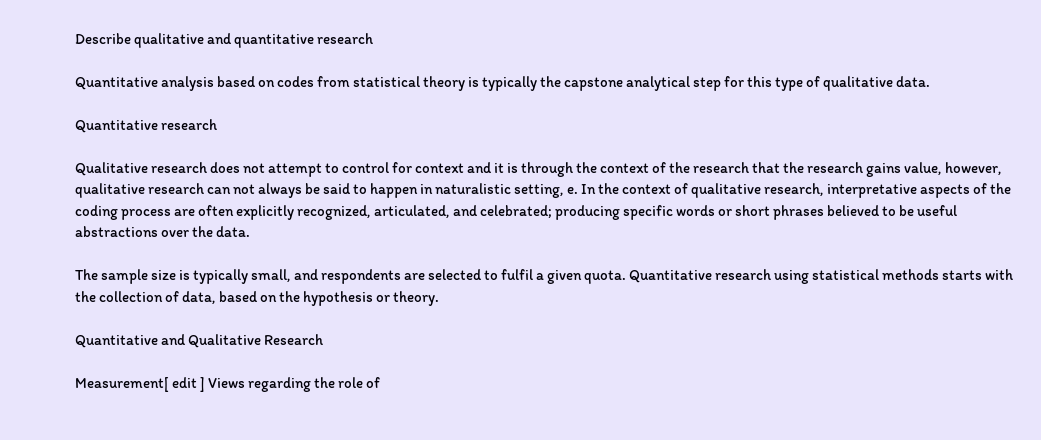Describe qualitative and quantitative research

Quantitative analysis based on codes from statistical theory is typically the capstone analytical step for this type of qualitative data.

Quantitative research

Qualitative research does not attempt to control for context and it is through the context of the research that the research gains value, however, qualitative research can not always be said to happen in naturalistic setting, e. In the context of qualitative research, interpretative aspects of the coding process are often explicitly recognized, articulated, and celebrated; producing specific words or short phrases believed to be useful abstractions over the data.

The sample size is typically small, and respondents are selected to fulfil a given quota. Quantitative research using statistical methods starts with the collection of data, based on the hypothesis or theory.

Quantitative and Qualitative Research

Measurement[ edit ] Views regarding the role of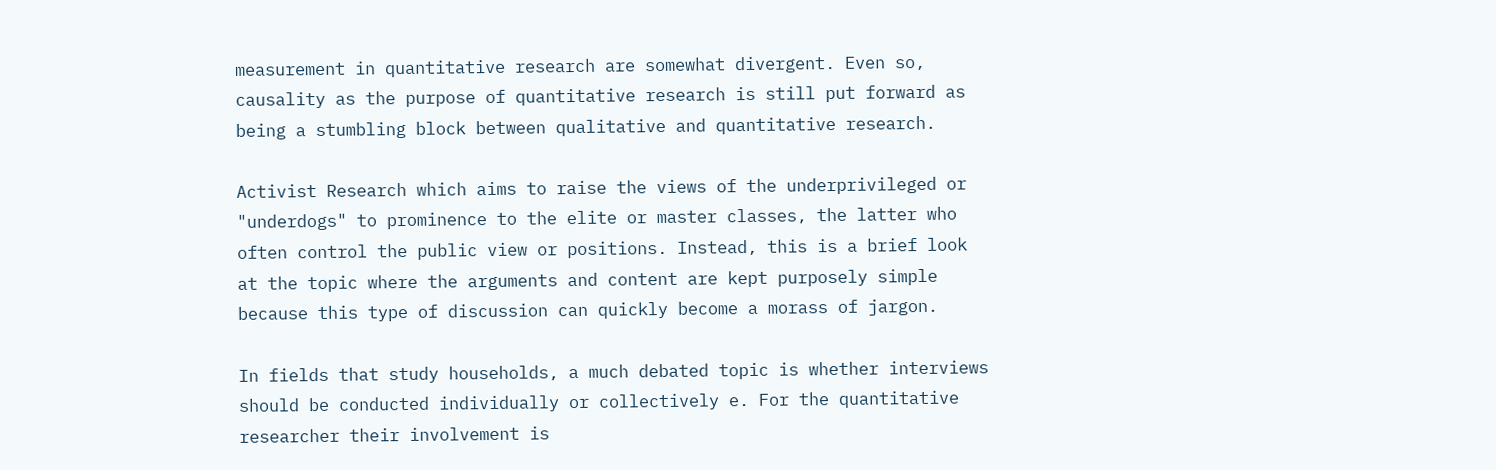measurement in quantitative research are somewhat divergent. Even so, causality as the purpose of quantitative research is still put forward as being a stumbling block between qualitative and quantitative research.

Activist Research which aims to raise the views of the underprivileged or "underdogs" to prominence to the elite or master classes, the latter who often control the public view or positions. Instead, this is a brief look at the topic where the arguments and content are kept purposely simple because this type of discussion can quickly become a morass of jargon.

In fields that study households, a much debated topic is whether interviews should be conducted individually or collectively e. For the quantitative researcher their involvement is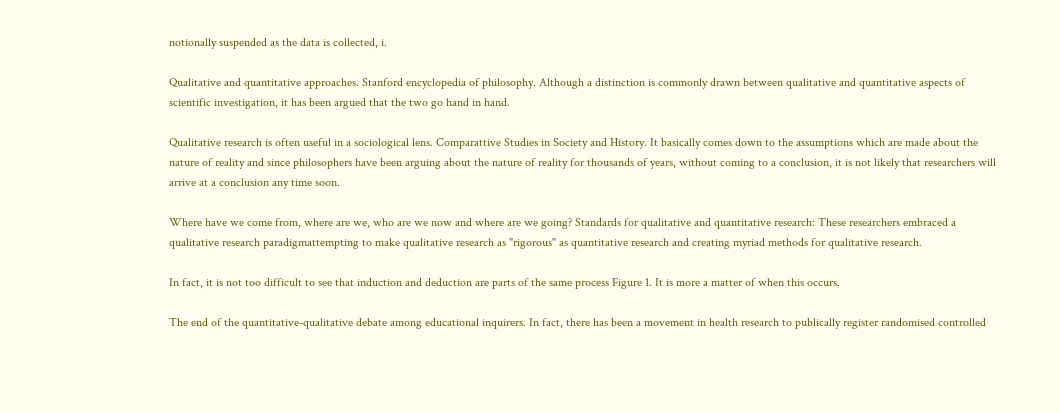notionally suspended as the data is collected, i.

Qualitative and quantitative approaches. Stanford encyclopedia of philosophy. Although a distinction is commonly drawn between qualitative and quantitative aspects of scientific investigation, it has been argued that the two go hand in hand.

Qualitative research is often useful in a sociological lens. Comparattive Studies in Society and History. It basically comes down to the assumptions which are made about the nature of reality and since philosophers have been arguing about the nature of reality for thousands of years, without coming to a conclusion, it is not likely that researchers will arrive at a conclusion any time soon.

Where have we come from, where are we, who are we now and where are we going? Standards for qualitative and quantitative research: These researchers embraced a qualitative research paradigmattempting to make qualitative research as "rigorous" as quantitative research and creating myriad methods for qualitative research.

In fact, it is not too difficult to see that induction and deduction are parts of the same process Figure 1. It is more a matter of when this occurs.

The end of the quantitative-qualitative debate among educational inquirers. In fact, there has been a movement in health research to publically register randomised controlled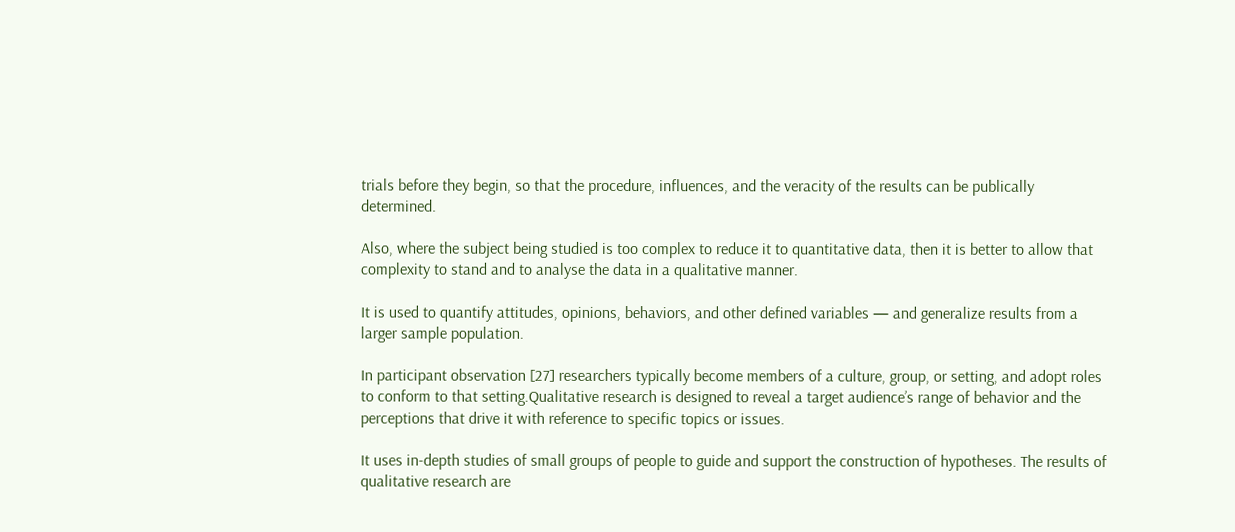trials before they begin, so that the procedure, influences, and the veracity of the results can be publically determined.

Also, where the subject being studied is too complex to reduce it to quantitative data, then it is better to allow that complexity to stand and to analyse the data in a qualitative manner.

It is used to quantify attitudes, opinions, behaviors, and other defined variables — and generalize results from a larger sample population.

In participant observation [27] researchers typically become members of a culture, group, or setting, and adopt roles to conform to that setting.Qualitative research is designed to reveal a target audience’s range of behavior and the perceptions that drive it with reference to specific topics or issues.

It uses in-depth studies of small groups of people to guide and support the construction of hypotheses. The results of qualitative research are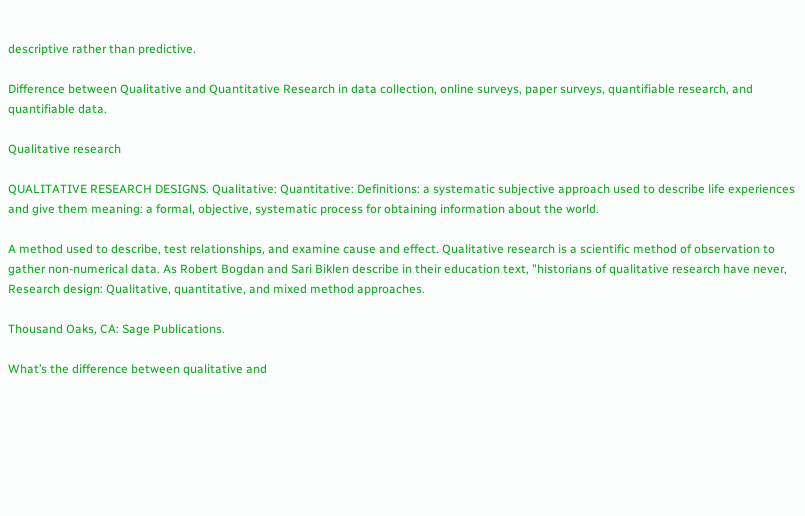descriptive rather than predictive.

Difference between Qualitative and Quantitative Research in data collection, online surveys, paper surveys, quantifiable research, and quantifiable data.

Qualitative research

QUALITATIVE RESEARCH DESIGNS. Qualitative: Quantitative: Definitions: a systematic subjective approach used to describe life experiences and give them meaning: a formal, objective, systematic process for obtaining information about the world.

A method used to describe, test relationships, and examine cause and effect. Qualitative research is a scientific method of observation to gather non-numerical data. As Robert Bogdan and Sari Biklen describe in their education text, "historians of qualitative research have never, Research design: Qualitative, quantitative, and mixed method approaches.

Thousand Oaks, CA: Sage Publications.

What’s the difference between qualitative and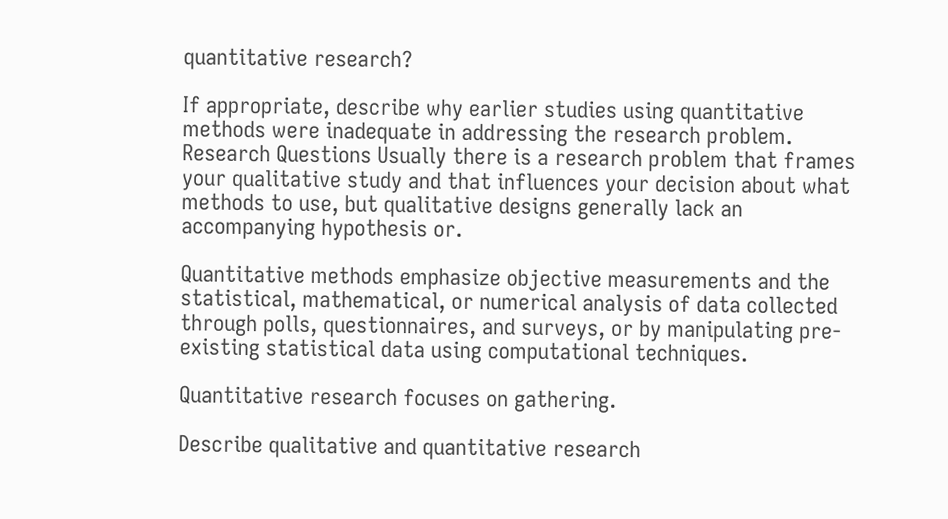quantitative research?

If appropriate, describe why earlier studies using quantitative methods were inadequate in addressing the research problem. Research Questions Usually there is a research problem that frames your qualitative study and that influences your decision about what methods to use, but qualitative designs generally lack an accompanying hypothesis or.

Quantitative methods emphasize objective measurements and the statistical, mathematical, or numerical analysis of data collected through polls, questionnaires, and surveys, or by manipulating pre-existing statistical data using computational techniques.

Quantitative research focuses on gathering.

Describe qualitative and quantitative research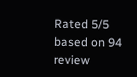Rated 5/5 based on 94 review